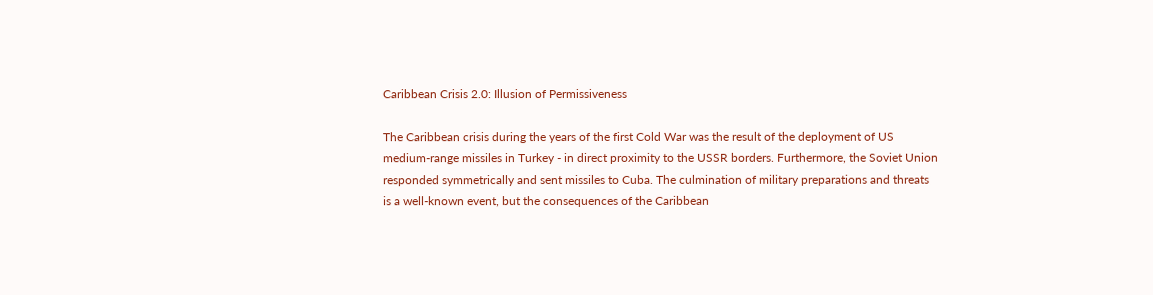Caribbean Crisis 2.0: Illusion of Permissiveness

The Caribbean crisis during the years of the first Cold War was the result of the deployment of US medium-range missiles in Turkey - in direct proximity to the USSR borders. Furthermore, the Soviet Union responded symmetrically and sent missiles to Cuba. The culmination of military preparations and threats is a well-known event, but the consequences of the Caribbean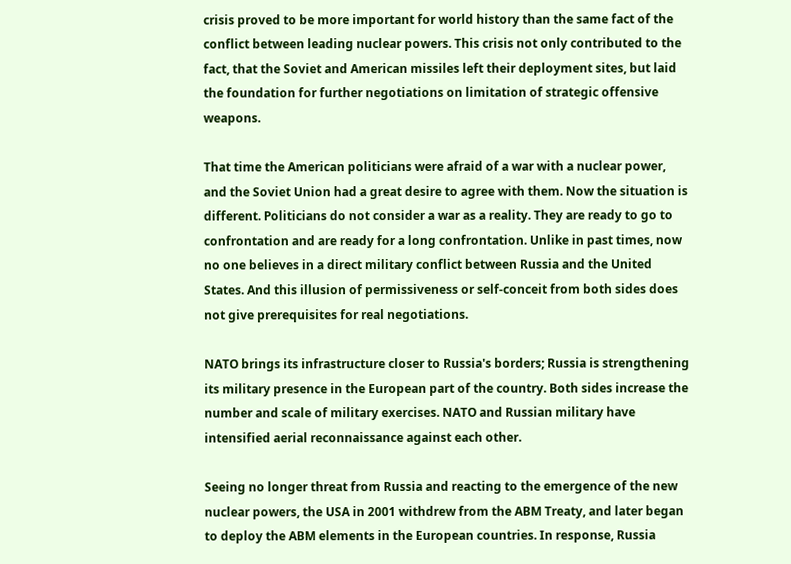crisis proved to be more important for world history than the same fact of the conflict between leading nuclear powers. This crisis not only contributed to the fact, that the Soviet and American missiles left their deployment sites, but laid the foundation for further negotiations on limitation of strategic offensive weapons.

That time the American politicians were afraid of a war with a nuclear power, and the Soviet Union had a great desire to agree with them. Now the situation is different. Politicians do not consider a war as a reality. They are ready to go to confrontation and are ready for a long confrontation. Unlike in past times, now no one believes in a direct military conflict between Russia and the United States. And this illusion of permissiveness or self-conceit from both sides does not give prerequisites for real negotiations.

NATO brings its infrastructure closer to Russia's borders; Russia is strengthening its military presence in the European part of the country. Both sides increase the number and scale of military exercises. NATO and Russian military have intensified aerial reconnaissance against each other.

Seeing no longer threat from Russia and reacting to the emergence of the new nuclear powers, the USA in 2001 withdrew from the ABM Treaty, and later began to deploy the ABM elements in the European countries. In response, Russia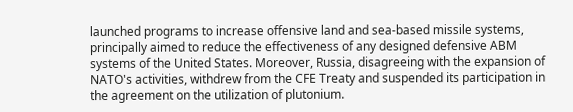launched programs to increase offensive land and sea-based missile systems, principally aimed to reduce the effectiveness of any designed defensive ABM systems of the United States. Moreover, Russia, disagreeing with the expansion of NATO's activities, withdrew from the CFE Treaty and suspended its participation in the agreement on the utilization of plutonium.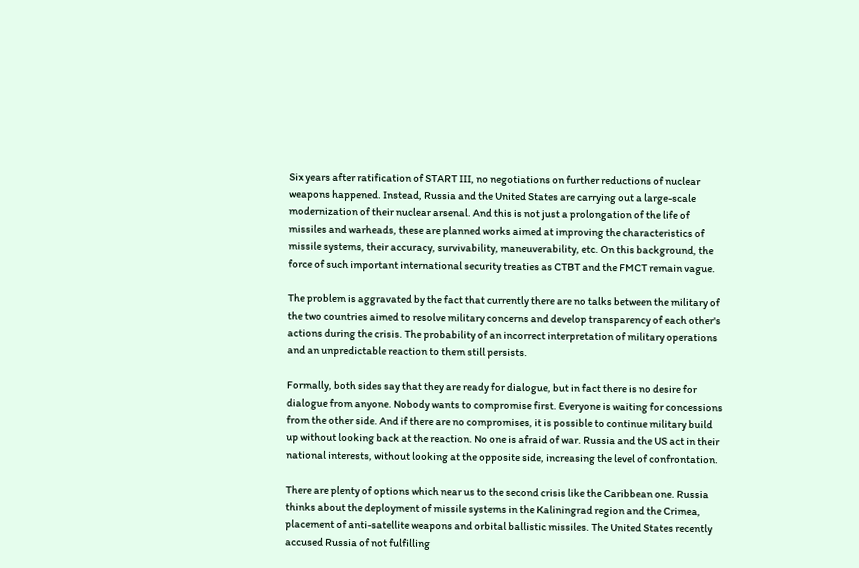Six years after ratification of START III, no negotiations on further reductions of nuclear weapons happened. Instead, Russia and the United States are carrying out a large-scale modernization of their nuclear arsenal. And this is not just a prolongation of the life of missiles and warheads, these are planned works aimed at improving the characteristics of missile systems, their accuracy, survivability, maneuverability, etc. On this background, the force of such important international security treaties as CTBT and the FMCT remain vague.

The problem is aggravated by the fact that currently there are no talks between the military of the two countries aimed to resolve military concerns and develop transparency of each other's actions during the crisis. The probability of an incorrect interpretation of military operations and an unpredictable reaction to them still persists.

Formally, both sides say that they are ready for dialogue, but in fact there is no desire for dialogue from anyone. Nobody wants to compromise first. Everyone is waiting for concessions from the other side. And if there are no compromises, it is possible to continue military build up without looking back at the reaction. No one is afraid of war. Russia and the US act in their national interests, without looking at the opposite side, increasing the level of confrontation.

There are plenty of options which near us to the second crisis like the Caribbean one. Russia thinks about the deployment of missile systems in the Kaliningrad region and the Crimea, placement of anti-satellite weapons and orbital ballistic missiles. The United States recently accused Russia of not fulfilling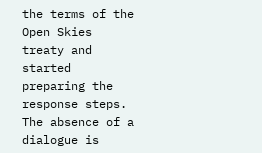the terms of the Open Skies treaty and started preparing the response steps. The absence of a dialogue is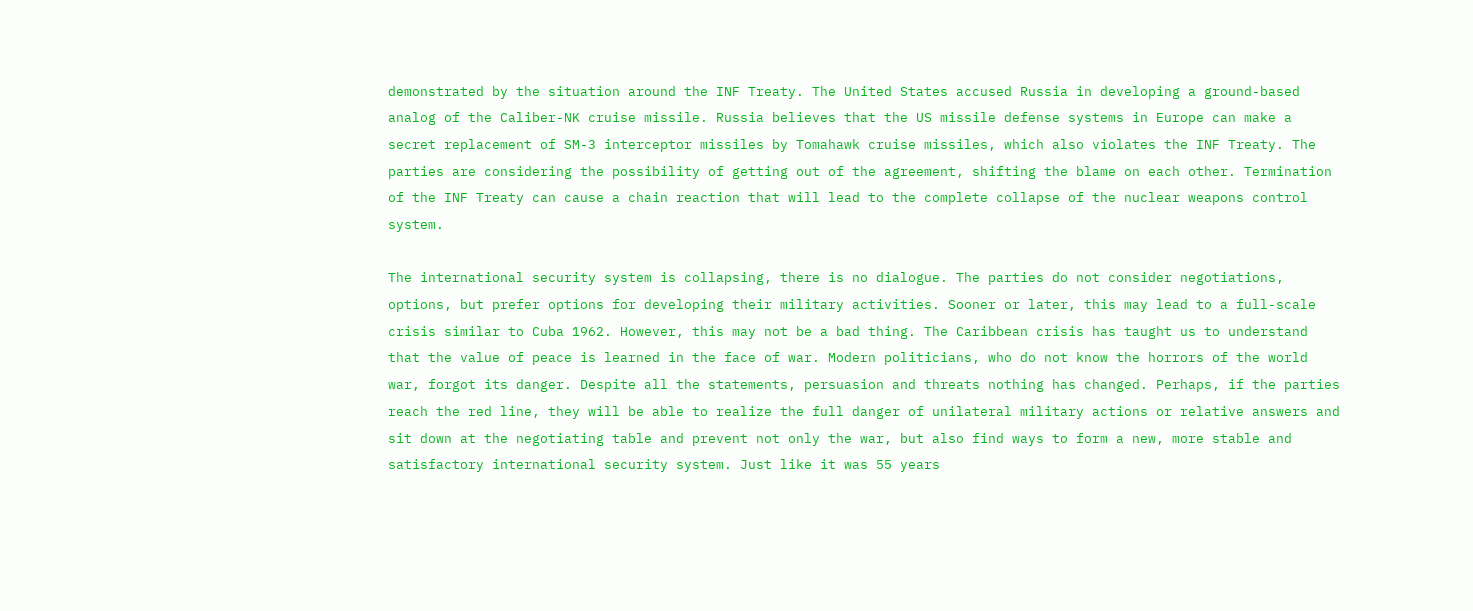demonstrated by the situation around the INF Treaty. The United States accused Russia in developing a ground-based analog of the Caliber-NK cruise missile. Russia believes that the US missile defense systems in Europe can make a secret replacement of SM-3 interceptor missiles by Tomahawk cruise missiles, which also violates the INF Treaty. The parties are considering the possibility of getting out of the agreement, shifting the blame on each other. Termination of the INF Treaty can cause a chain reaction that will lead to the complete collapse of the nuclear weapons control system.

The international security system is collapsing, there is no dialogue. The parties do not consider negotiations, options, but prefer options for developing their military activities. Sooner or later, this may lead to a full-scale crisis similar to Cuba 1962. However, this may not be a bad thing. The Caribbean crisis has taught us to understand that the value of peace is learned in the face of war. Modern politicians, who do not know the horrors of the world war, forgot its danger. Despite all the statements, persuasion and threats nothing has changed. Perhaps, if the parties reach the red line, they will be able to realize the full danger of unilateral military actions or relative answers and sit down at the negotiating table and prevent not only the war, but also find ways to form a new, more stable and satisfactory international security system. Just like it was 55 years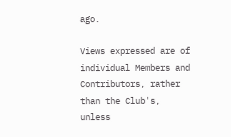ago.

Views expressed are of individual Members and Contributors, rather than the Club's, unless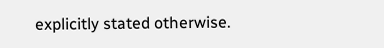explicitly stated otherwise.